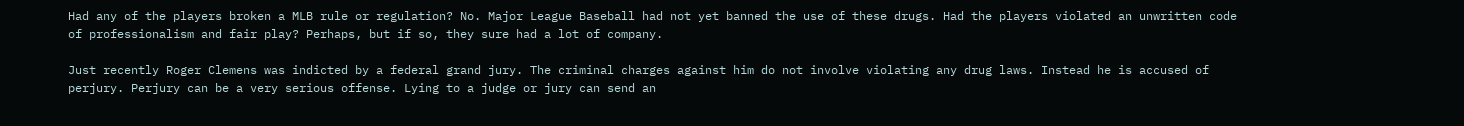Had any of the players broken a MLB rule or regulation? No. Major League Baseball had not yet banned the use of these drugs. Had the players violated an unwritten code of professionalism and fair play? Perhaps, but if so, they sure had a lot of company.

Just recently Roger Clemens was indicted by a federal grand jury. The criminal charges against him do not involve violating any drug laws. Instead he is accused of perjury. Perjury can be a very serious offense. Lying to a judge or jury can send an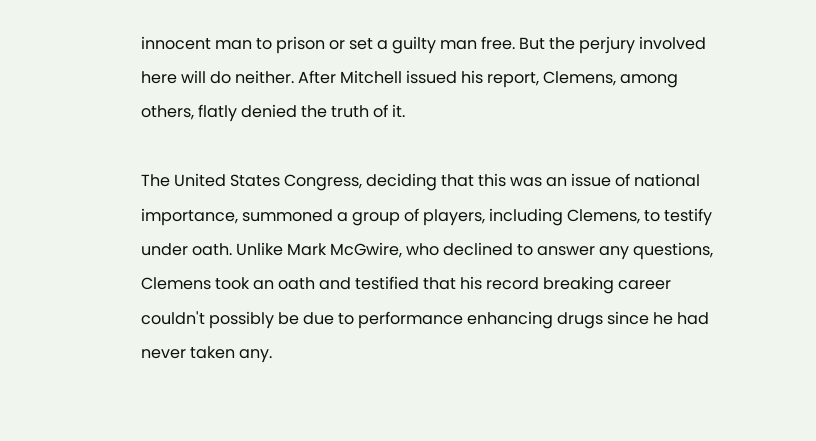innocent man to prison or set a guilty man free. But the perjury involved here will do neither. After Mitchell issued his report, Clemens, among others, flatly denied the truth of it.

The United States Congress, deciding that this was an issue of national importance, summoned a group of players, including Clemens, to testify under oath. Unlike Mark McGwire, who declined to answer any questions, Clemens took an oath and testified that his record breaking career couldn't possibly be due to performance enhancing drugs since he had never taken any.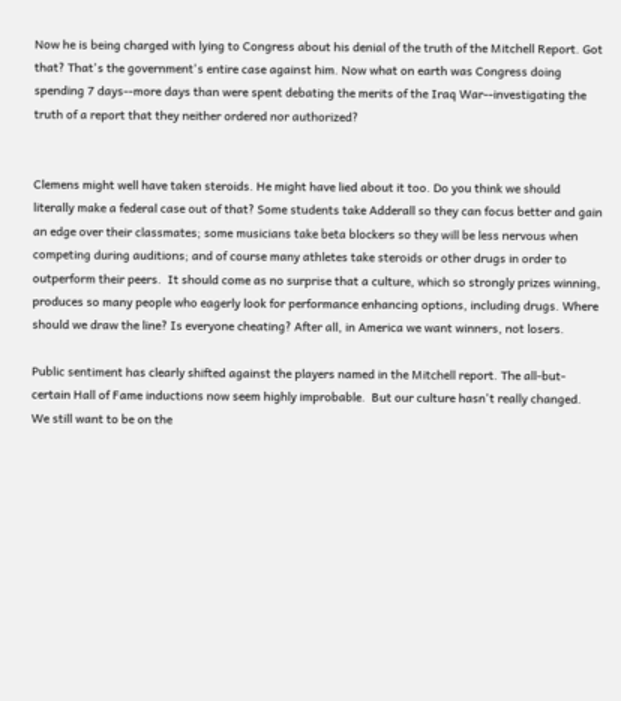Now he is being charged with lying to Congress about his denial of the truth of the Mitchell Report. Got that? That's the government's entire case against him. Now what on earth was Congress doing spending 7 days--more days than were spent debating the merits of the Iraq War--investigating the truth of a report that they neither ordered nor authorized?


Clemens might well have taken steroids. He might have lied about it too. Do you think we should literally make a federal case out of that? Some students take Adderall so they can focus better and gain an edge over their classmates; some musicians take beta blockers so they will be less nervous when competing during auditions; and of course many athletes take steroids or other drugs in order to outperform their peers.  It should come as no surprise that a culture, which so strongly prizes winning, produces so many people who eagerly look for performance enhancing options, including drugs. Where should we draw the line? Is everyone cheating? After all, in America we want winners, not losers.

Public sentiment has clearly shifted against the players named in the Mitchell report. The all-but-certain Hall of Fame inductions now seem highly improbable.  But our culture hasn't really changed. We still want to be on the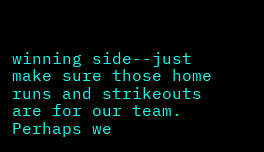winning side--just make sure those home runs and strikeouts are for our team.  Perhaps we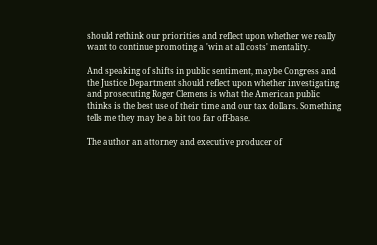should rethink our priorities and reflect upon whether we really want to continue promoting a 'win at all costs' mentality.

And speaking of shifts in public sentiment, maybe Congress and the Justice Department should reflect upon whether investigating and prosecuting Roger Clemens is what the American public thinks is the best use of their time and our tax dollars. Something tells me they may be a bit too far off-base.

The author an attorney and executive producer of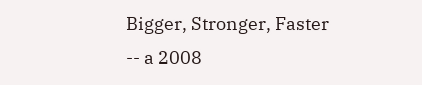Bigger, Stronger, Faster -- a 2008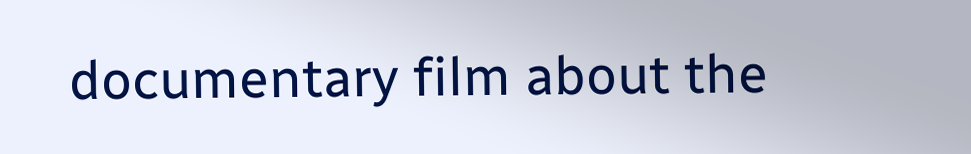documentary film about the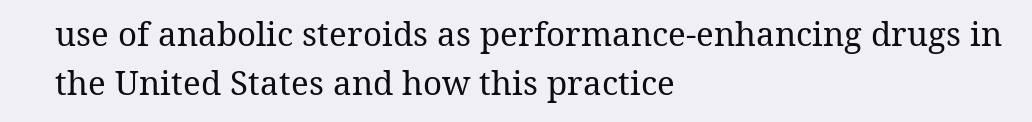use of anabolic steroids as performance-enhancing drugs in the United States and how this practice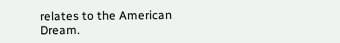relates to the American Dream.